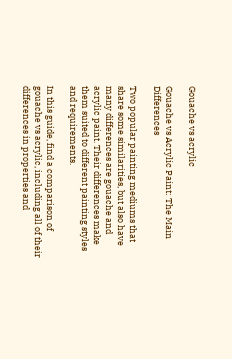Gouache vs acrylic

Gouache vs Acrylic Paint: The Main Differences

Two popular painting mediums that share some similarities, but also have many differences are gouache and acrylic paint. Their differences make them suited to different painting styles and requirements.

In this guide, find a comparison of gouache vs acrylic, including all of their differences in properties and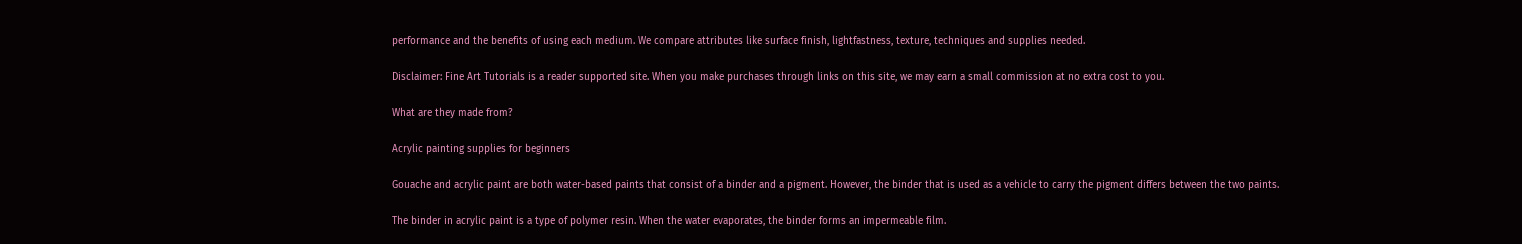performance and the benefits of using each medium. We compare attributes like surface finish, lightfastness, texture, techniques and supplies needed.

Disclaimer: Fine Art Tutorials is a reader supported site. When you make purchases through links on this site, we may earn a small commission at no extra cost to you.

What are they made from?

Acrylic painting supplies for beginners

Gouache and acrylic paint are both water-based paints that consist of a binder and a pigment. However, the binder that is used as a vehicle to carry the pigment differs between the two paints.

The binder in acrylic paint is a type of polymer resin. When the water evaporates, the binder forms an impermeable film.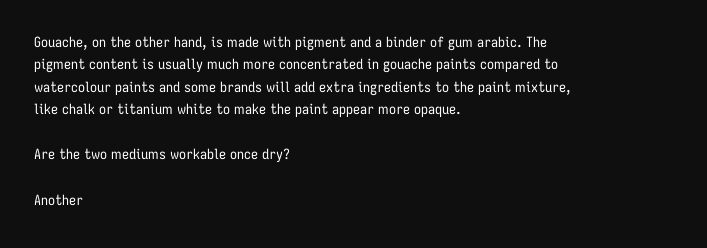Gouache, on the other hand, is made with pigment and a binder of gum arabic. The pigment content is usually much more concentrated in gouache paints compared to watercolour paints and some brands will add extra ingredients to the paint mixture, like chalk or titanium white to make the paint appear more opaque.

Are the two mediums workable once dry?

Another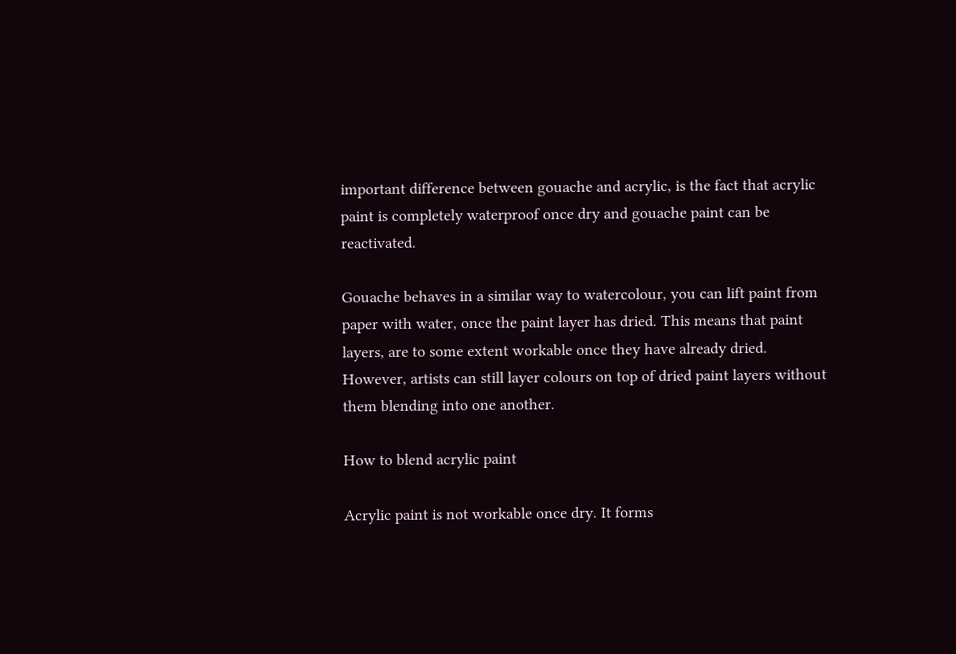important difference between gouache and acrylic, is the fact that acrylic paint is completely waterproof once dry and gouache paint can be reactivated.

Gouache behaves in a similar way to watercolour, you can lift paint from paper with water, once the paint layer has dried. This means that paint layers, are to some extent workable once they have already dried. However, artists can still layer colours on top of dried paint layers without them blending into one another.

How to blend acrylic paint

Acrylic paint is not workable once dry. It forms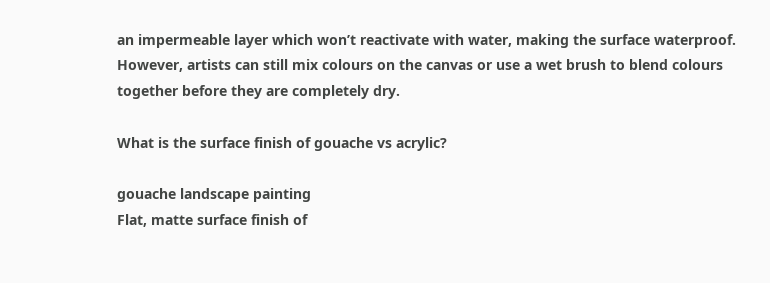an impermeable layer which won’t reactivate with water, making the surface waterproof. However, artists can still mix colours on the canvas or use a wet brush to blend colours together before they are completely dry.

What is the surface finish of gouache vs acrylic?

gouache landscape painting
Flat, matte surface finish of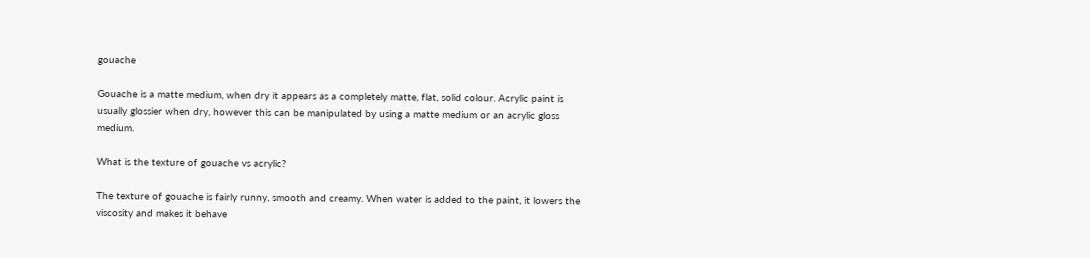gouache

Gouache is a matte medium, when dry it appears as a completely matte, flat, solid colour. Acrylic paint is usually glossier when dry, however this can be manipulated by using a matte medium or an acrylic gloss medium.

What is the texture of gouache vs acrylic?

The texture of gouache is fairly runny, smooth and creamy. When water is added to the paint, it lowers the viscosity and makes it behave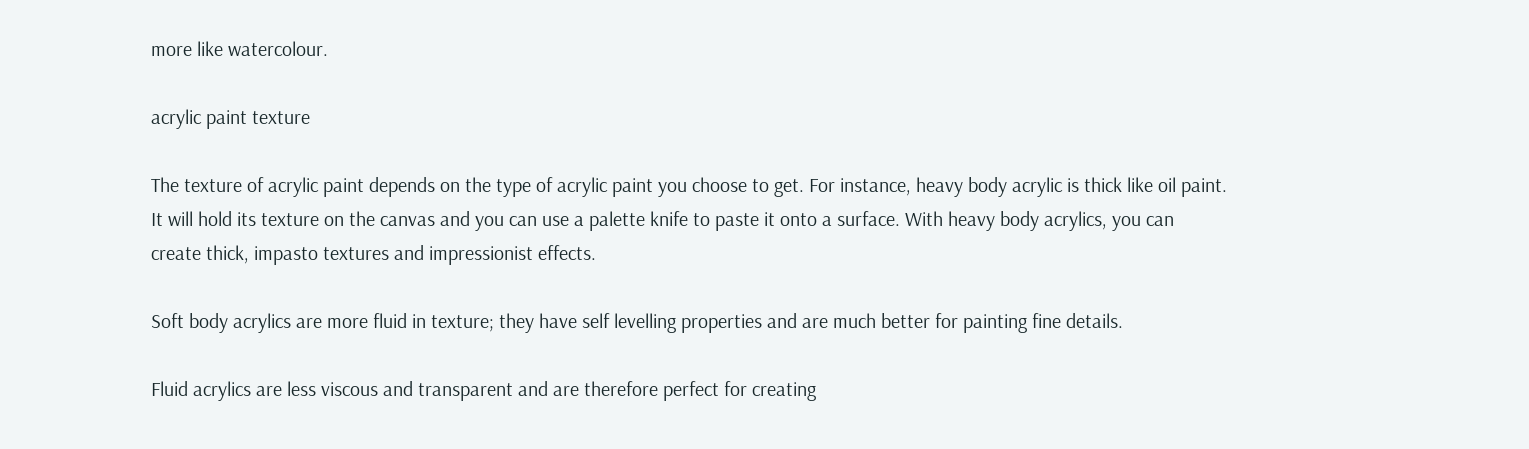more like watercolour.

acrylic paint texture

The texture of acrylic paint depends on the type of acrylic paint you choose to get. For instance, heavy body acrylic is thick like oil paint. It will hold its texture on the canvas and you can use a palette knife to paste it onto a surface. With heavy body acrylics, you can create thick, impasto textures and impressionist effects.

Soft body acrylics are more fluid in texture; they have self levelling properties and are much better for painting fine details.

Fluid acrylics are less viscous and transparent and are therefore perfect for creating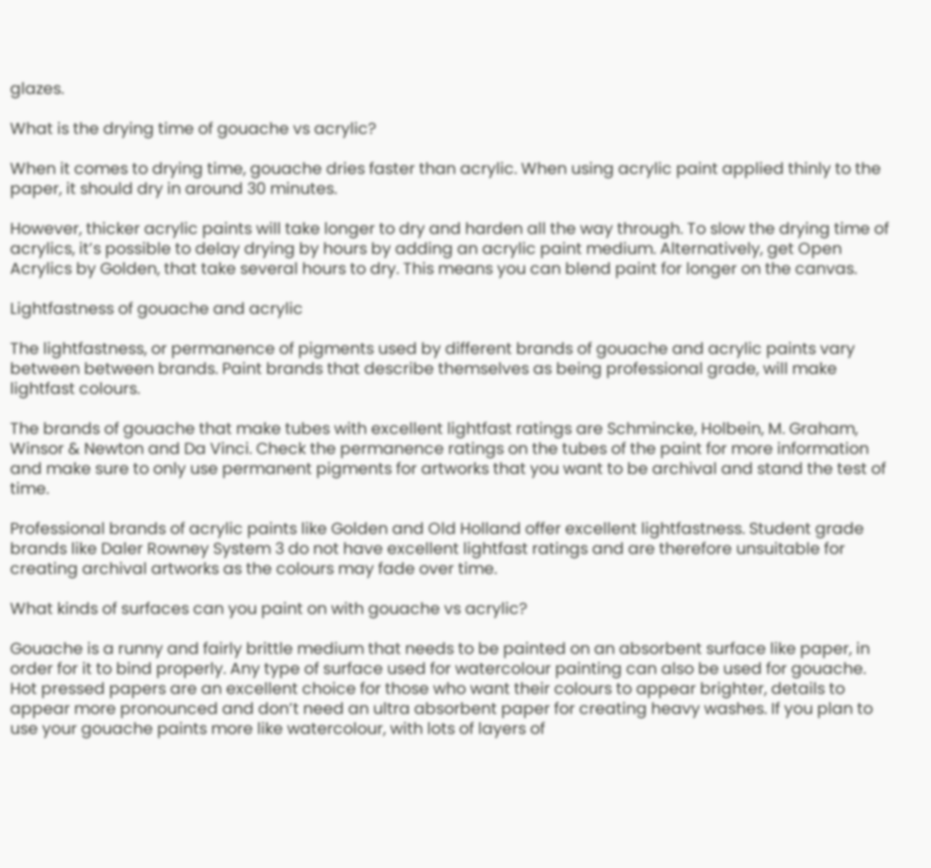glazes.

What is the drying time of gouache vs acrylic?

When it comes to drying time, gouache dries faster than acrylic. When using acrylic paint applied thinly to the paper, it should dry in around 30 minutes.

However, thicker acrylic paints will take longer to dry and harden all the way through. To slow the drying time of acrylics, it’s possible to delay drying by hours by adding an acrylic paint medium. Alternatively, get Open Acrylics by Golden, that take several hours to dry. This means you can blend paint for longer on the canvas.

Lightfastness of gouache and acrylic

The lightfastness, or permanence of pigments used by different brands of gouache and acrylic paints vary between between brands. Paint brands that describe themselves as being professional grade, will make lightfast colours.

The brands of gouache that make tubes with excellent lightfast ratings are Schmincke, Holbein, M. Graham, Winsor & Newton and Da Vinci. Check the permanence ratings on the tubes of the paint for more information and make sure to only use permanent pigments for artworks that you want to be archival and stand the test of time.

Professional brands of acrylic paints like Golden and Old Holland offer excellent lightfastness. Student grade brands like Daler Rowney System 3 do not have excellent lightfast ratings and are therefore unsuitable for creating archival artworks as the colours may fade over time.

What kinds of surfaces can you paint on with gouache vs acrylic?

Gouache is a runny and fairly brittle medium that needs to be painted on an absorbent surface like paper, in order for it to bind properly. Any type of surface used for watercolour painting can also be used for gouache. Hot pressed papers are an excellent choice for those who want their colours to appear brighter, details to appear more pronounced and don’t need an ultra absorbent paper for creating heavy washes. If you plan to use your gouache paints more like watercolour, with lots of layers of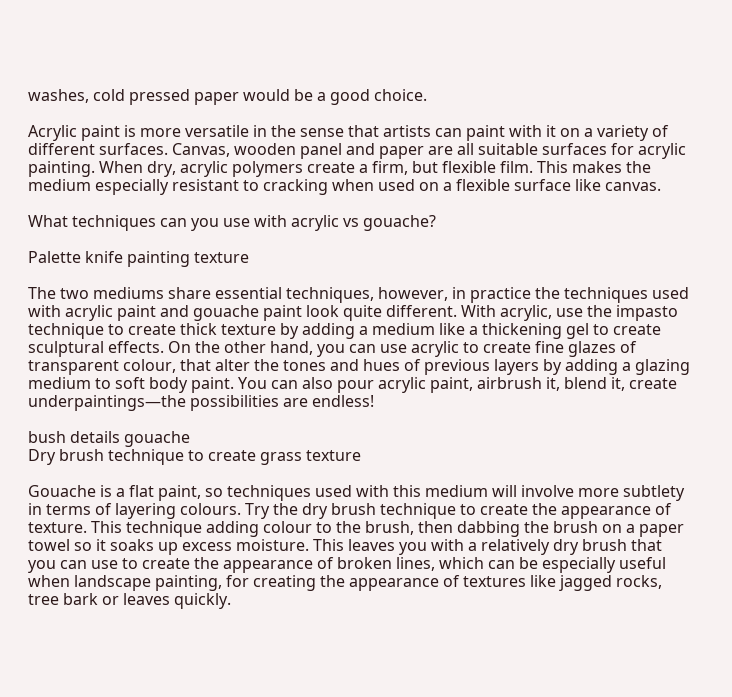washes, cold pressed paper would be a good choice.

Acrylic paint is more versatile in the sense that artists can paint with it on a variety of different surfaces. Canvas, wooden panel and paper are all suitable surfaces for acrylic painting. When dry, acrylic polymers create a firm, but flexible film. This makes the medium especially resistant to cracking when used on a flexible surface like canvas.

What techniques can you use with acrylic vs gouache?

Palette knife painting texture

The two mediums share essential techniques, however, in practice the techniques used with acrylic paint and gouache paint look quite different. With acrylic, use the impasto technique to create thick texture by adding a medium like a thickening gel to create sculptural effects. On the other hand, you can use acrylic to create fine glazes of transparent colour, that alter the tones and hues of previous layers by adding a glazing medium to soft body paint. You can also pour acrylic paint, airbrush it, blend it, create underpaintings—the possibilities are endless!

bush details gouache
Dry brush technique to create grass texture

Gouache is a flat paint, so techniques used with this medium will involve more subtlety in terms of layering colours. Try the dry brush technique to create the appearance of texture. This technique adding colour to the brush, then dabbing the brush on a paper towel so it soaks up excess moisture. This leaves you with a relatively dry brush that you can use to create the appearance of broken lines, which can be especially useful when landscape painting, for creating the appearance of textures like jagged rocks, tree bark or leaves quickly.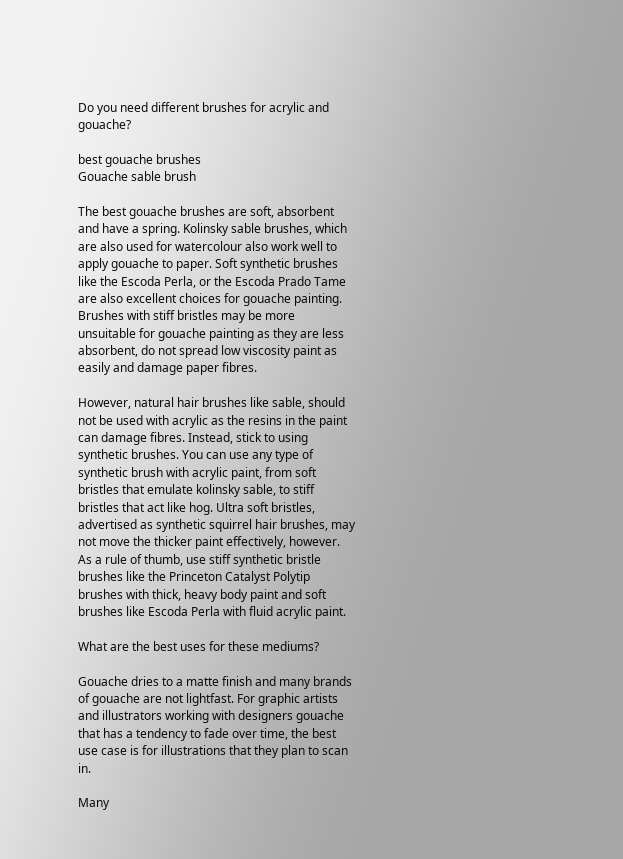Do you need different brushes for acrylic and gouache?

best gouache brushes
Gouache sable brush

The best gouache brushes are soft, absorbent and have a spring. Kolinsky sable brushes, which are also used for watercolour also work well to apply gouache to paper. Soft synthetic brushes like the Escoda Perla, or the Escoda Prado Tame are also excellent choices for gouache painting. Brushes with stiff bristles may be more unsuitable for gouache painting as they are less absorbent, do not spread low viscosity paint as easily and damage paper fibres.

However, natural hair brushes like sable, should not be used with acrylic as the resins in the paint can damage fibres. Instead, stick to using synthetic brushes. You can use any type of synthetic brush with acrylic paint, from soft bristles that emulate kolinsky sable, to stiff bristles that act like hog. Ultra soft bristles, advertised as synthetic squirrel hair brushes, may not move the thicker paint effectively, however. As a rule of thumb, use stiff synthetic bristle brushes like the Princeton Catalyst Polytip brushes with thick, heavy body paint and soft brushes like Escoda Perla with fluid acrylic paint.

What are the best uses for these mediums?

Gouache dries to a matte finish and many brands of gouache are not lightfast. For graphic artists and illustrators working with designers gouache that has a tendency to fade over time, the best use case is for illustrations that they plan to scan in.

Many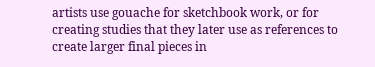artists use gouache for sketchbook work, or for creating studies that they later use as references to create larger final pieces in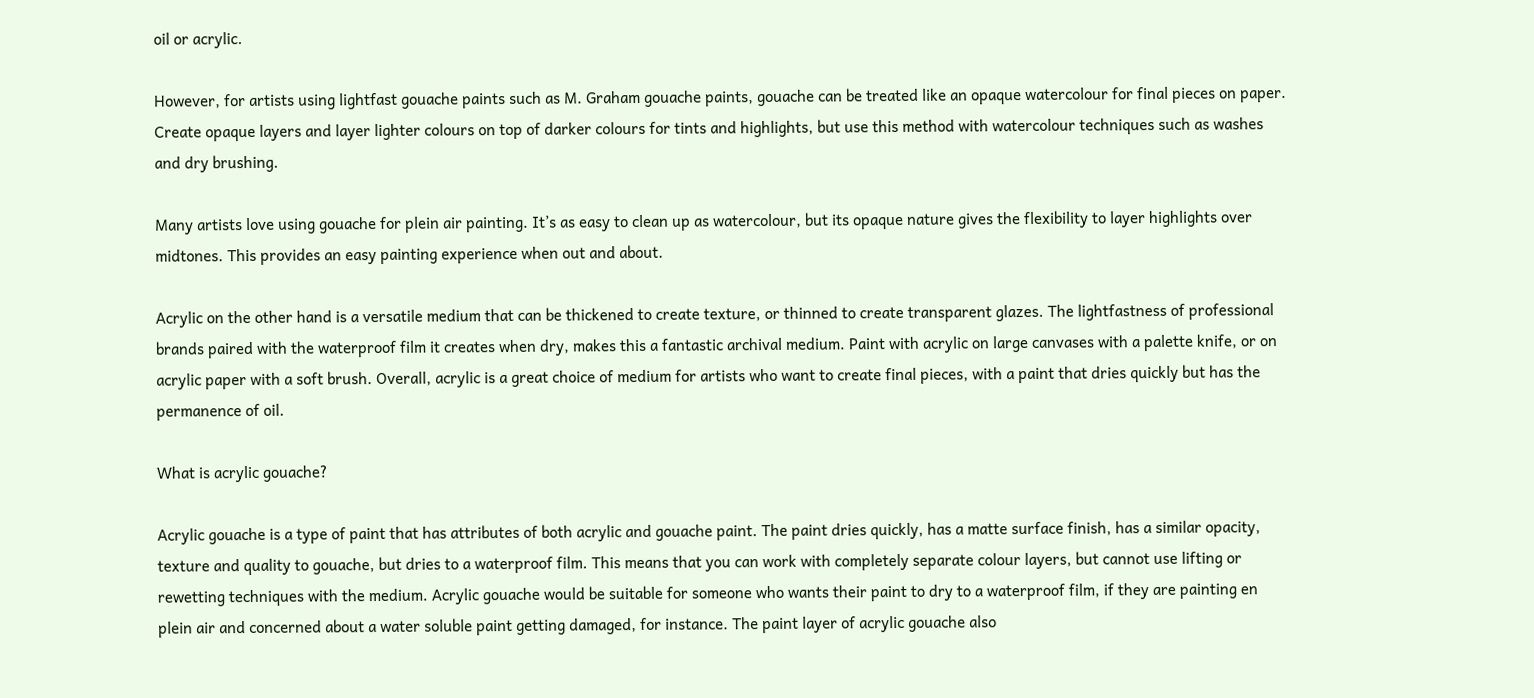oil or acrylic.

However, for artists using lightfast gouache paints such as M. Graham gouache paints, gouache can be treated like an opaque watercolour for final pieces on paper. Create opaque layers and layer lighter colours on top of darker colours for tints and highlights, but use this method with watercolour techniques such as washes and dry brushing.

Many artists love using gouache for plein air painting. It’s as easy to clean up as watercolour, but its opaque nature gives the flexibility to layer highlights over midtones. This provides an easy painting experience when out and about.

Acrylic on the other hand is a versatile medium that can be thickened to create texture, or thinned to create transparent glazes. The lightfastness of professional brands paired with the waterproof film it creates when dry, makes this a fantastic archival medium. Paint with acrylic on large canvases with a palette knife, or on acrylic paper with a soft brush. Overall, acrylic is a great choice of medium for artists who want to create final pieces, with a paint that dries quickly but has the permanence of oil.

What is acrylic gouache?

Acrylic gouache is a type of paint that has attributes of both acrylic and gouache paint. The paint dries quickly, has a matte surface finish, has a similar opacity, texture and quality to gouache, but dries to a waterproof film. This means that you can work with completely separate colour layers, but cannot use lifting or rewetting techniques with the medium. Acrylic gouache would be suitable for someone who wants their paint to dry to a waterproof film, if they are painting en plein air and concerned about a water soluble paint getting damaged, for instance. The paint layer of acrylic gouache also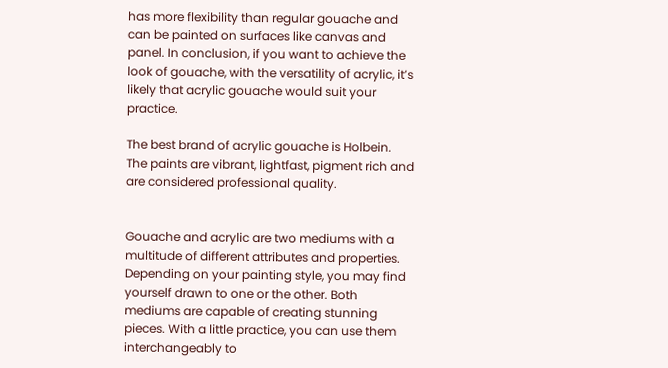has more flexibility than regular gouache and can be painted on surfaces like canvas and panel. In conclusion, if you want to achieve the look of gouache, with the versatility of acrylic, it’s likely that acrylic gouache would suit your practice.

The best brand of acrylic gouache is Holbein. The paints are vibrant, lightfast, pigment rich and are considered professional quality.


Gouache and acrylic are two mediums with a multitude of different attributes and properties. Depending on your painting style, you may find yourself drawn to one or the other. Both mediums are capable of creating stunning pieces. With a little practice, you can use them interchangeably to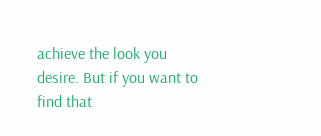achieve the look you desire. But if you want to find that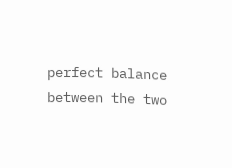perfect balance between the two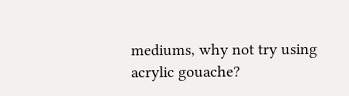mediums, why not try using acrylic gouache?